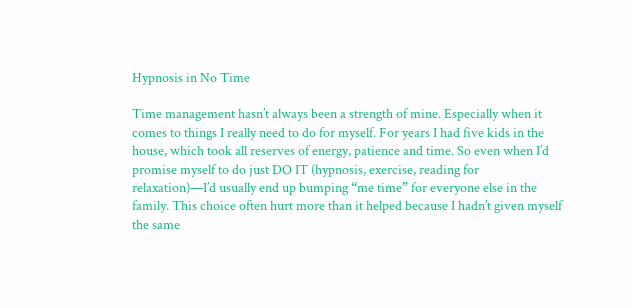Hypnosis in No Time

Time management hasn’t always been a strength of mine. Especially when it comes to things I really need to do for myself. For years I had five kids in the house, which took all reserves of energy, patience and time. So even when I’d promise myself to do just DO IT (hypnosis, exercise, reading for relaxation)—I’d usually end up bumping “me time” for everyone else in the family. This choice often hurt more than it helped because I hadn’t given myself the same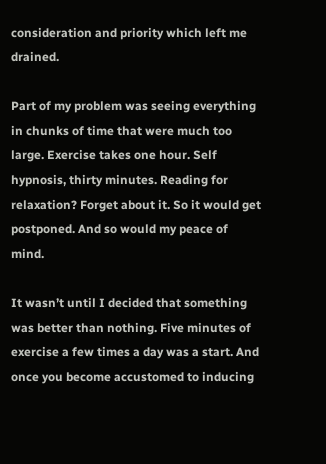consideration and priority which left me drained.

Part of my problem was seeing everything in chunks of time that were much too large. Exercise takes one hour. Self hypnosis, thirty minutes. Reading for relaxation? Forget about it. So it would get postponed. And so would my peace of mind.

It wasn’t until I decided that something was better than nothing. Five minutes of exercise a few times a day was a start. And once you become accustomed to inducing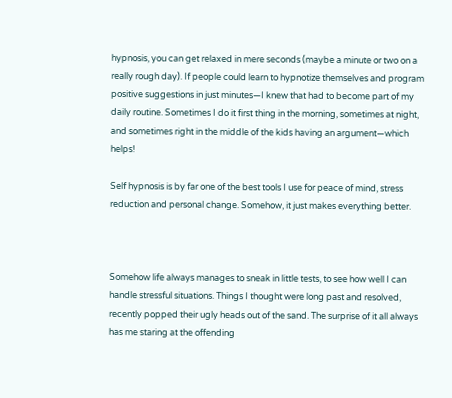hypnosis, you can get relaxed in mere seconds (maybe a minute or two on a really rough day). If people could learn to hypnotize themselves and program positive suggestions in just minutes—I knew that had to become part of my daily routine. Sometimes I do it first thing in the morning, sometimes at night, and sometimes right in the middle of the kids having an argument—which helps!

Self hypnosis is by far one of the best tools I use for peace of mind, stress reduction and personal change. Somehow, it just makes everything better.



Somehow life always manages to sneak in little tests, to see how well I can handle stressful situations. Things I thought were long past and resolved, recently popped their ugly heads out of the sand. The surprise of it all always has me staring at the offending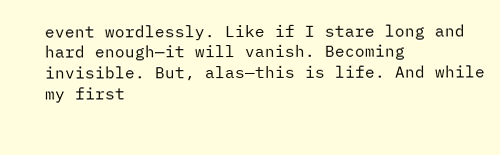event wordlessly. Like if I stare long and hard enough—it will vanish. Becoming invisible. But, alas—this is life. And while my first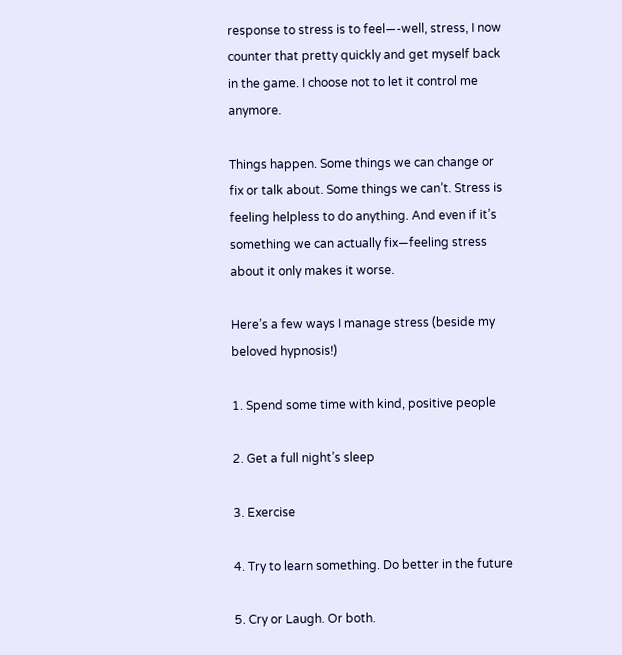response to stress is to feel—-well, stress, I now counter that pretty quickly and get myself back in the game. I choose not to let it control me anymore.

Things happen. Some things we can change or fix or talk about. Some things we can’t. Stress is feeling helpless to do anything. And even if it’s something we can actually fix—feeling stress about it only makes it worse.

Here’s a few ways I manage stress (beside my beloved hypnosis!)

1. Spend some time with kind, positive people

2. Get a full night’s sleep

3. Exercise

4. Try to learn something. Do better in the future

5. Cry or Laugh. Or both.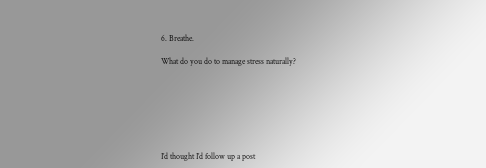6. Breathe.

What do you do to manage stress naturally?







I’d thought I’d follow up a post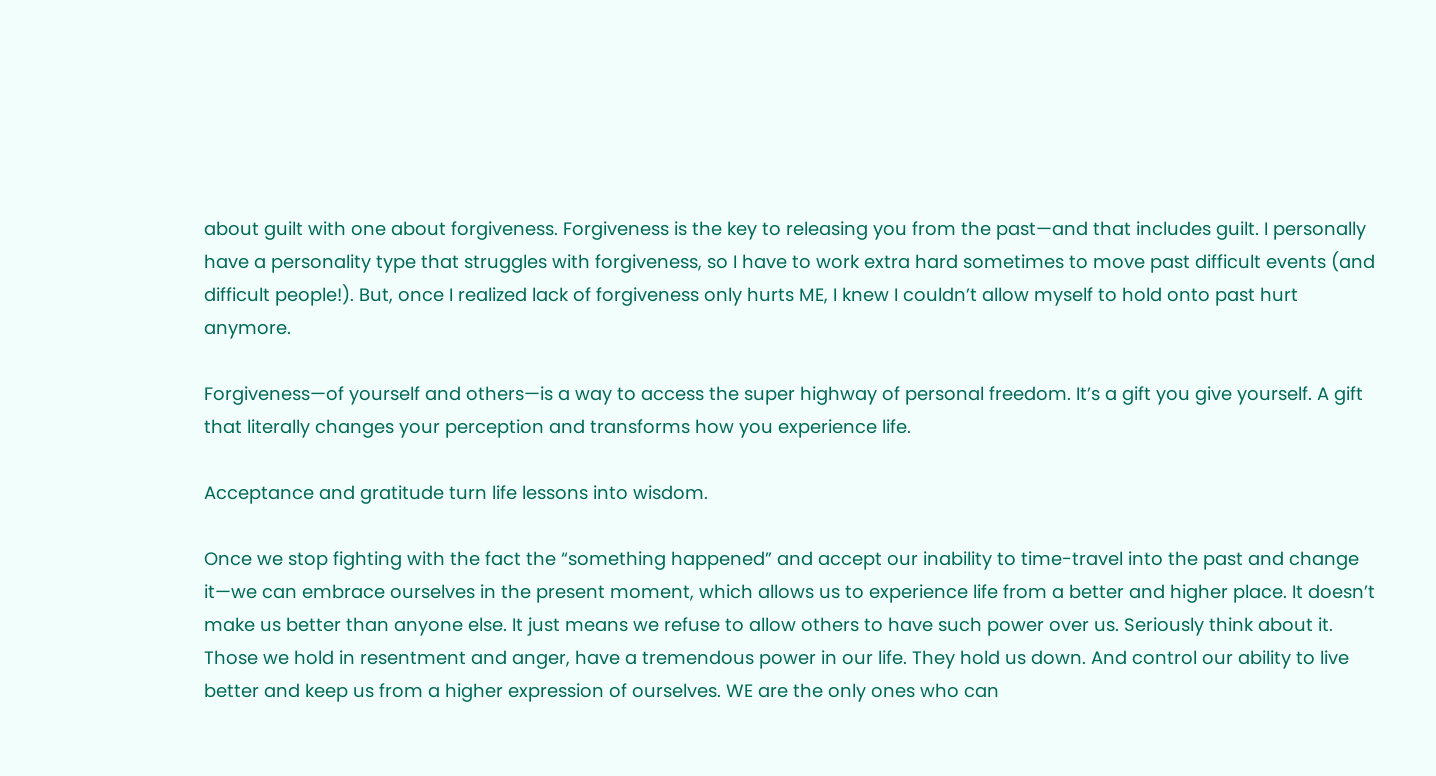about guilt with one about forgiveness. Forgiveness is the key to releasing you from the past—and that includes guilt. I personally have a personality type that struggles with forgiveness, so I have to work extra hard sometimes to move past difficult events (and difficult people!). But, once I realized lack of forgiveness only hurts ME, I knew I couldn’t allow myself to hold onto past hurt anymore.

Forgiveness—of yourself and others—is a way to access the super highway of personal freedom. It’s a gift you give yourself. A gift that literally changes your perception and transforms how you experience life.

Acceptance and gratitude turn life lessons into wisdom.

Once we stop fighting with the fact the “something happened” and accept our inability to time-travel into the past and change it—we can embrace ourselves in the present moment, which allows us to experience life from a better and higher place. It doesn’t make us better than anyone else. It just means we refuse to allow others to have such power over us. Seriously think about it. Those we hold in resentment and anger, have a tremendous power in our life. They hold us down. And control our ability to live better and keep us from a higher expression of ourselves. WE are the only ones who can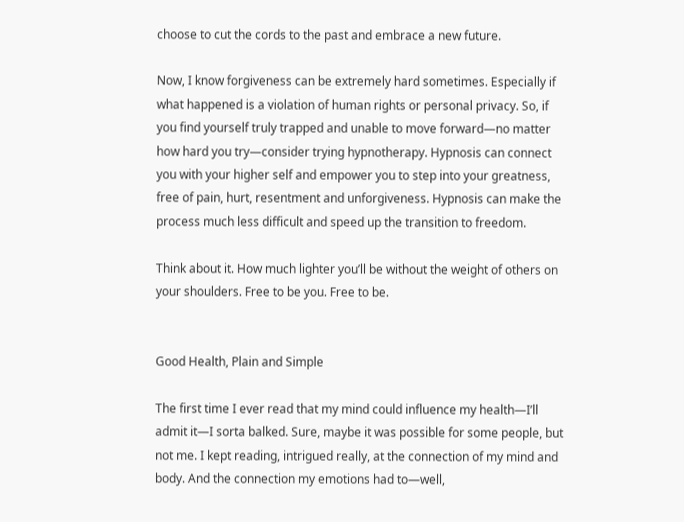choose to cut the cords to the past and embrace a new future.

Now, I know forgiveness can be extremely hard sometimes. Especially if what happened is a violation of human rights or personal privacy. So, if you find yourself truly trapped and unable to move forward—no matter how hard you try—consider trying hypnotherapy. Hypnosis can connect you with your higher self and empower you to step into your greatness, free of pain, hurt, resentment and unforgiveness. Hypnosis can make the process much less difficult and speed up the transition to freedom.

Think about it. How much lighter you’ll be without the weight of others on your shoulders. Free to be you. Free to be.


Good Health, Plain and Simple

The first time I ever read that my mind could influence my health—I’ll admit it—I sorta balked. Sure, maybe it was possible for some people, but not me. I kept reading, intrigued really, at the connection of my mind and body. And the connection my emotions had to—well,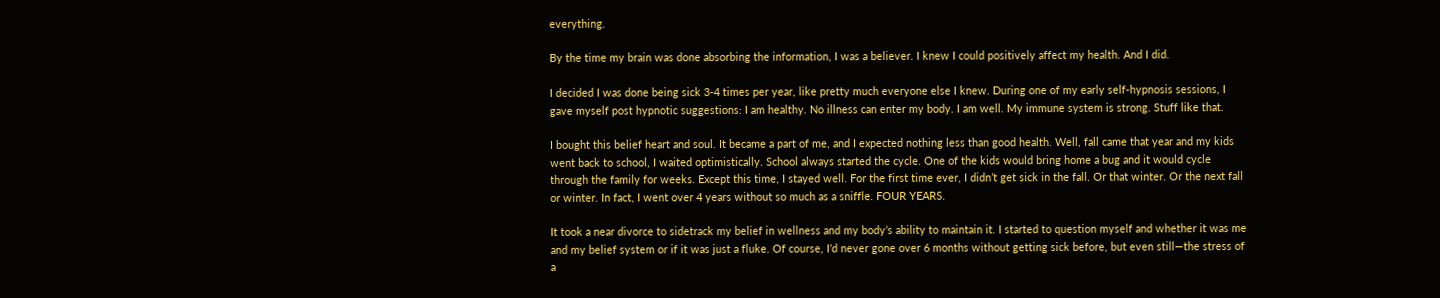everything.

By the time my brain was done absorbing the information, I was a believer. I knew I could positively affect my health. And I did.

I decided I was done being sick 3-4 times per year, like pretty much everyone else I knew. During one of my early self-hypnosis sessions, I gave myself post hypnotic suggestions: I am healthy. No illness can enter my body. I am well. My immune system is strong. Stuff like that.

I bought this belief heart and soul. It became a part of me, and I expected nothing less than good health. Well, fall came that year and my kids went back to school, I waited optimistically. School always started the cycle. One of the kids would bring home a bug and it would cycle through the family for weeks. Except this time, I stayed well. For the first time ever, I didn’t get sick in the fall. Or that winter. Or the next fall or winter. In fact, I went over 4 years without so much as a sniffle. FOUR YEARS.

It took a near divorce to sidetrack my belief in wellness and my body’s ability to maintain it. I started to question myself and whether it was me and my belief system or if it was just a fluke. Of course, I’d never gone over 6 months without getting sick before, but even still—the stress of a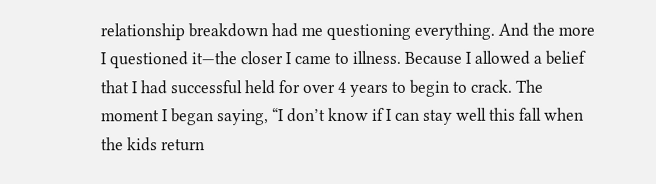relationship breakdown had me questioning everything. And the more I questioned it—the closer I came to illness. Because I allowed a belief that I had successful held for over 4 years to begin to crack. The moment I began saying, “I don’t know if I can stay well this fall when the kids return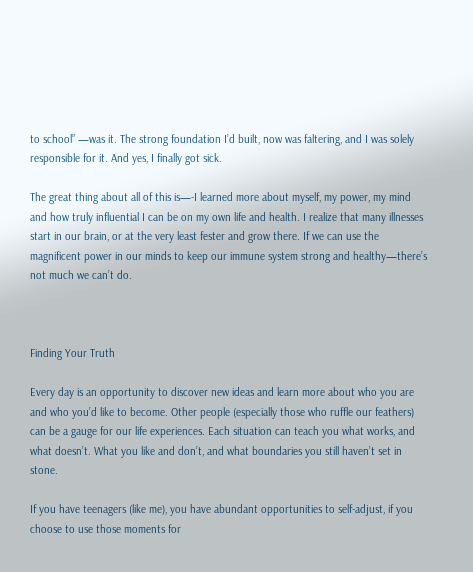to school” —was it. The strong foundation I’d built, now was faltering, and I was solely responsible for it. And yes, I finally got sick.

The great thing about all of this is—-I learned more about myself, my power, my mind and how truly influential I can be on my own life and health. I realize that many illnesses start in our brain, or at the very least fester and grow there. If we can use the magnificent power in our minds to keep our immune system strong and healthy—there’s not much we can’t do.



Finding Your Truth

Every day is an opportunity to discover new ideas and learn more about who you are and who you’d like to become. Other people (especially those who ruffle our feathers) can be a gauge for our life experiences. Each situation can teach you what works, and what doesn’t. What you like and don’t, and what boundaries you still haven’t set in stone.

If you have teenagers (like me), you have abundant opportunities to self-adjust, if you choose to use those moments for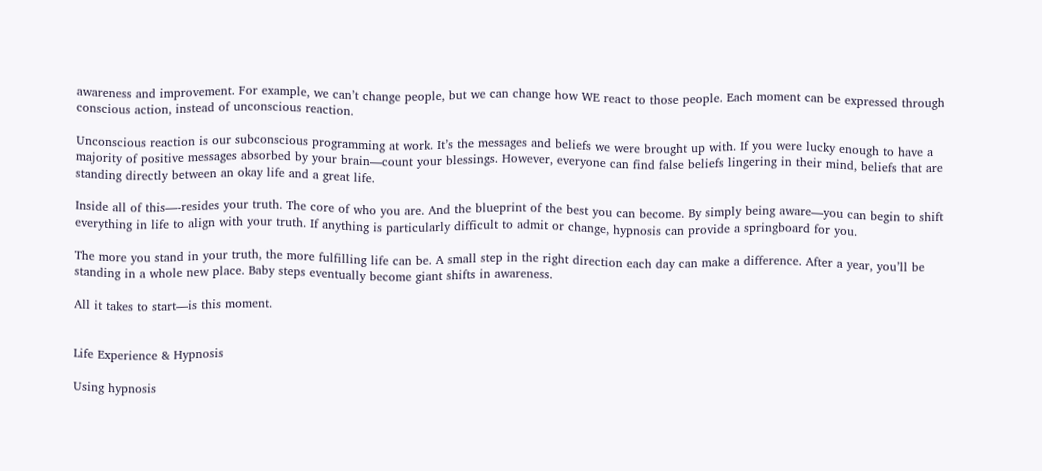awareness and improvement. For example, we can’t change people, but we can change how WE react to those people. Each moment can be expressed through conscious action, instead of unconscious reaction.

Unconscious reaction is our subconscious programming at work. It’s the messages and beliefs we were brought up with. If you were lucky enough to have a majority of positive messages absorbed by your brain—count your blessings. However, everyone can find false beliefs lingering in their mind, beliefs that are standing directly between an okay life and a great life.

Inside all of this—-resides your truth. The core of who you are. And the blueprint of the best you can become. By simply being aware—you can begin to shift everything in life to align with your truth. If anything is particularly difficult to admit or change, hypnosis can provide a springboard for you.

The more you stand in your truth, the more fulfilling life can be. A small step in the right direction each day can make a difference. After a year, you’ll be standing in a whole new place. Baby steps eventually become giant shifts in awareness.

All it takes to start—is this moment.


Life Experience & Hypnosis

Using hypnosis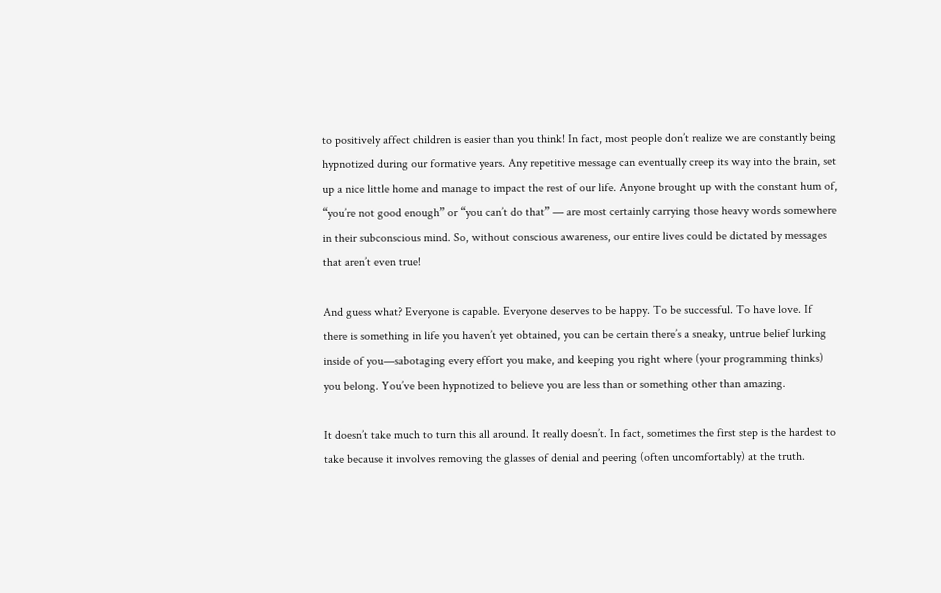to positively affect children is easier than you think! In fact, most people don’t realize we are constantly being hypnotized during our formative years. Any repetitive message can eventually creep its way into the brain, set up a nice little home and manage to impact the rest of our life. Anyone brought up with the constant hum of, “you’re not good enough” or “you can’t do that” — are most certainly carrying those heavy words somewhere in their subconscious mind. So, without conscious awareness, our entire lives could be dictated by messages that aren’t even true!

And guess what? Everyone is capable. Everyone deserves to be happy. To be successful. To have love. If there is something in life you haven’t yet obtained, you can be certain there’s a sneaky, untrue belief lurking inside of you—sabotaging every effort you make, and keeping you right where (your programming thinks) you belong. You’ve been hypnotized to believe you are less than or something other than amazing.

It doesn’t take much to turn this all around. It really doesn’t. In fact, sometimes the first step is the hardest to take because it involves removing the glasses of denial and peering (often uncomfortably) at the truth.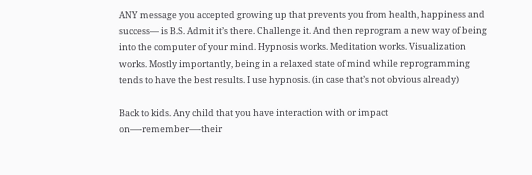ANY message you accepted growing up that prevents you from health, happiness and success— is B.S. Admit it’s there. Challenge it. And then reprogram a new way of being into the computer of your mind. Hypnosis works. Meditation works. Visualization works. Mostly importantly, being in a relaxed state of mind while reprogramming tends to have the best results. I use hypnosis. (in case that’s not obvious already)

Back to kids. Any child that you have interaction with or impact on—-remember—-their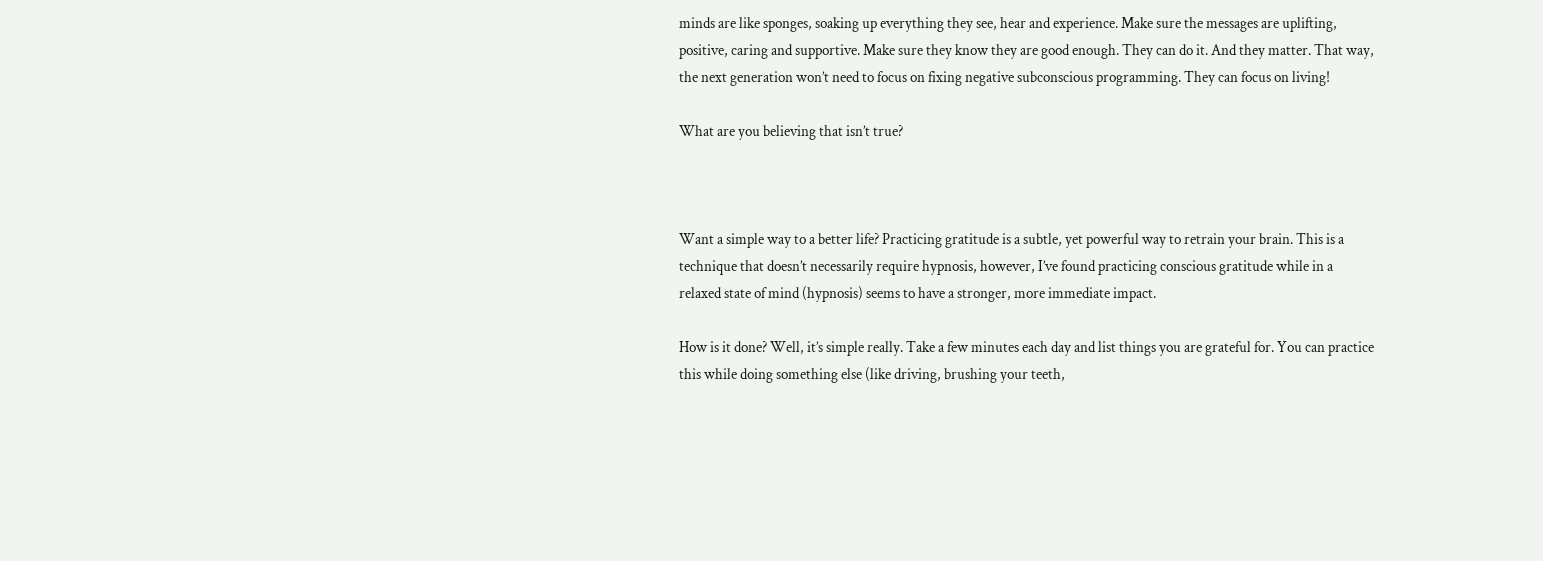minds are like sponges, soaking up everything they see, hear and experience. Make sure the messages are uplifting, positive, caring and supportive. Make sure they know they are good enough. They can do it. And they matter. That way, the next generation won’t need to focus on fixing negative subconscious programming. They can focus on living!

What are you believing that isn’t true?



Want a simple way to a better life? Practicing gratitude is a subtle, yet powerful way to retrain your brain. This is a technique that doesn’t necessarily require hypnosis, however, I’ve found practicing conscious gratitude while in a relaxed state of mind (hypnosis) seems to have a stronger, more immediate impact.

How is it done? Well, it’s simple really. Take a few minutes each day and list things you are grateful for. You can practice this while doing something else (like driving, brushing your teeth,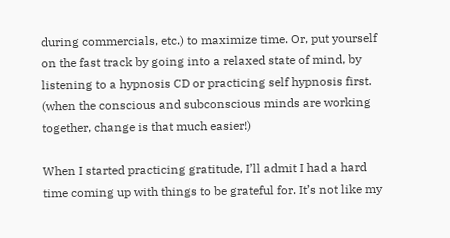during commercials, etc.) to maximize time. Or, put yourself on the fast track by going into a relaxed state of mind, by listening to a hypnosis CD or practicing self hypnosis first. (when the conscious and subconscious minds are working together, change is that much easier!)

When I started practicing gratitude, I’ll admit I had a hard time coming up with things to be grateful for. It’s not like my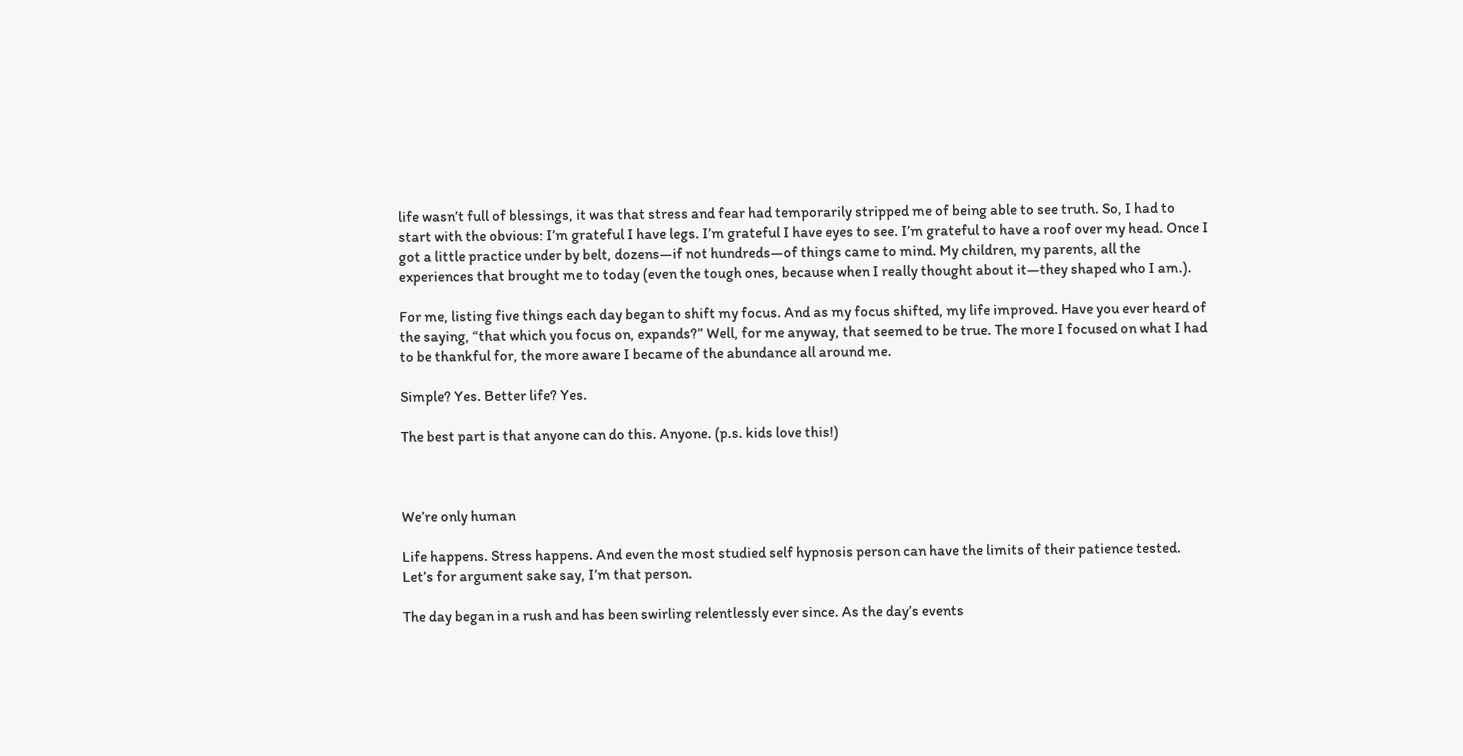life wasn’t full of blessings, it was that stress and fear had temporarily stripped me of being able to see truth. So, I had to start with the obvious: I’m grateful I have legs. I’m grateful I have eyes to see. I’m grateful to have a roof over my head. Once I got a little practice under by belt, dozens—if not hundreds—of things came to mind. My children, my parents, all the experiences that brought me to today (even the tough ones, because when I really thought about it—they shaped who I am.).

For me, listing five things each day began to shift my focus. And as my focus shifted, my life improved. Have you ever heard of the saying, “that which you focus on, expands?” Well, for me anyway, that seemed to be true. The more I focused on what I had to be thankful for, the more aware I became of the abundance all around me.

Simple? Yes. Better life? Yes.

The best part is that anyone can do this. Anyone. (p.s. kids love this!)



We’re only human

Life happens. Stress happens. And even the most studied self hypnosis person can have the limits of their patience tested. Let’s for argument sake say, I’m that person.

The day began in a rush and has been swirling relentlessly ever since. As the day’s events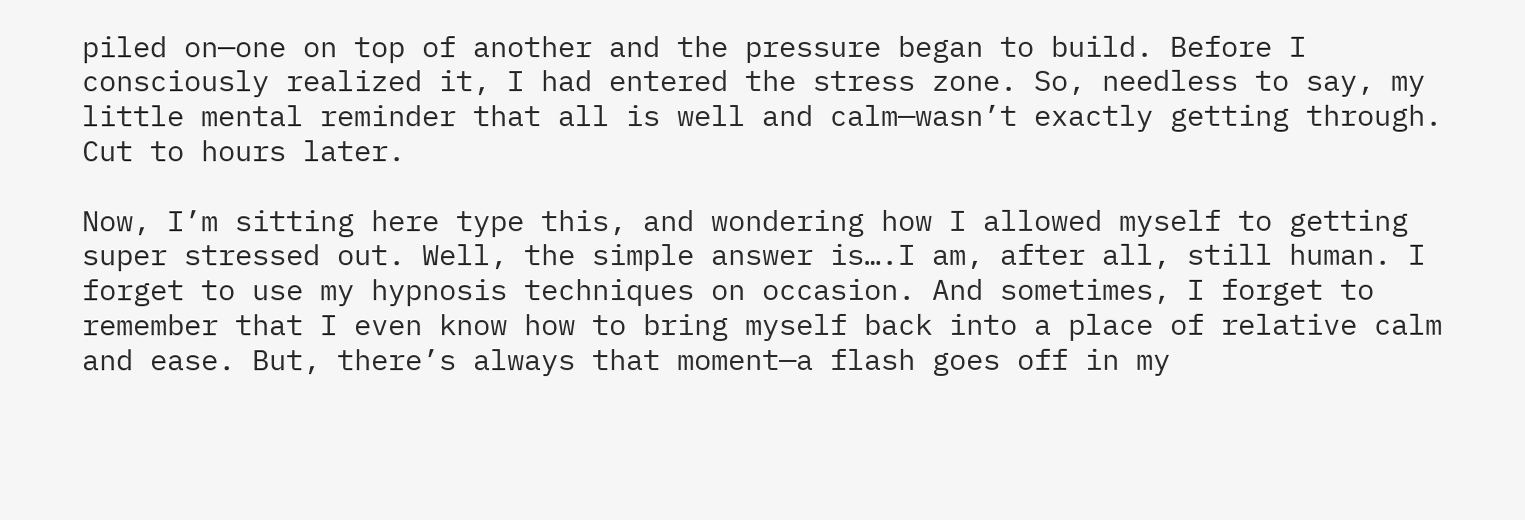piled on—one on top of another and the pressure began to build. Before I consciously realized it, I had entered the stress zone. So, needless to say, my little mental reminder that all is well and calm—wasn’t exactly getting through. Cut to hours later.

Now, I’m sitting here type this, and wondering how I allowed myself to getting super stressed out. Well, the simple answer is….I am, after all, still human. I forget to use my hypnosis techniques on occasion. And sometimes, I forget to remember that I even know how to bring myself back into a place of relative calm and ease. But, there’s always that moment—a flash goes off in my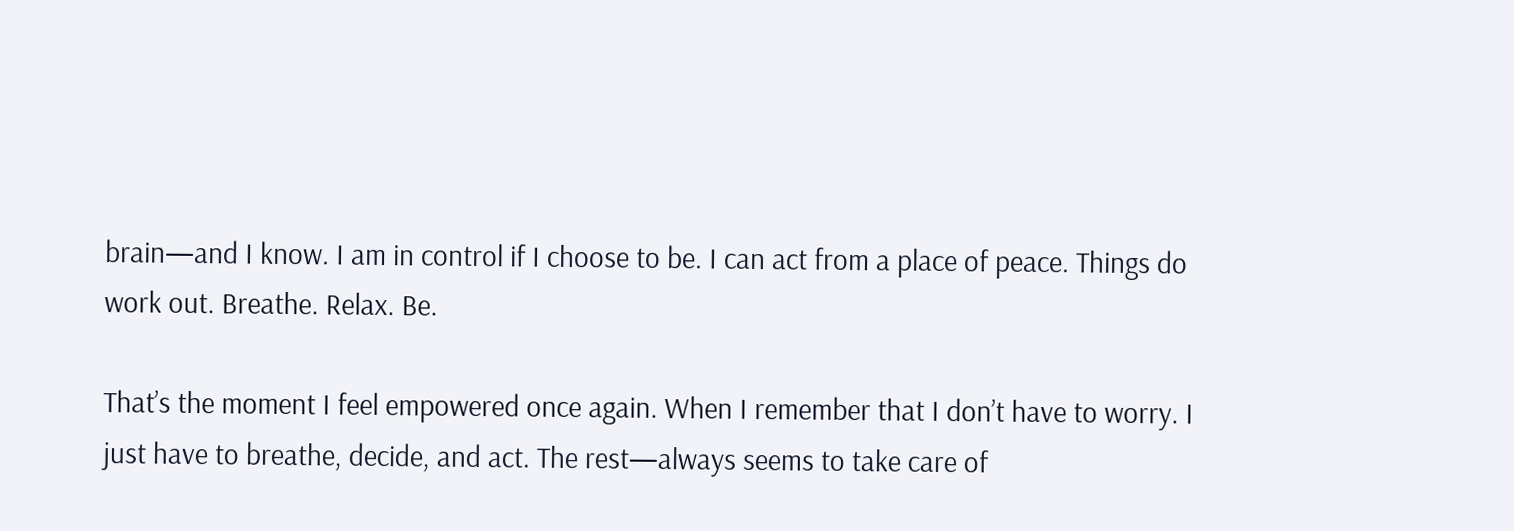brain—and I know. I am in control if I choose to be. I can act from a place of peace. Things do work out. Breathe. Relax. Be.

That’s the moment I feel empowered once again. When I remember that I don’t have to worry. I just have to breathe, decide, and act. The rest—always seems to take care of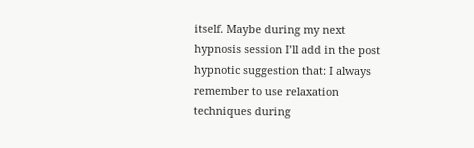itself. Maybe during my next hypnosis session I’ll add in the post hypnotic suggestion that: I always remember to use relaxation techniques during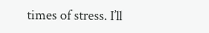times of stress. I’ll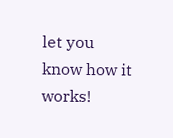let you know how it works!